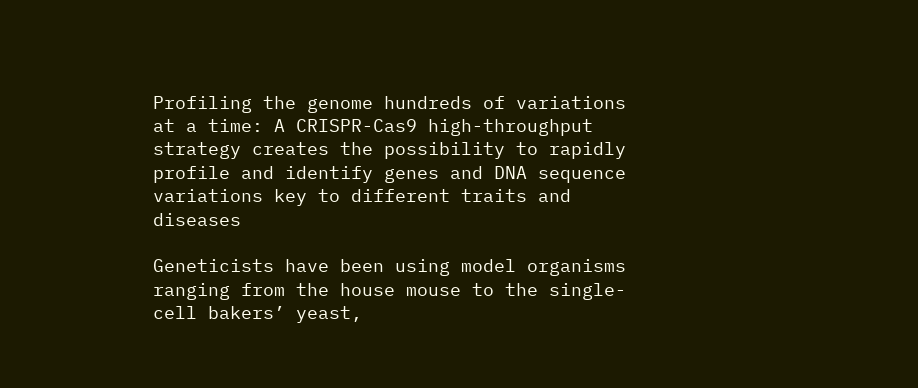Profiling the genome hundreds of variations at a time: A CRISPR-Cas9 high-throughput strategy creates the possibility to rapidly profile and identify genes and DNA sequence variations key to different traits and diseases

Geneticists have been using model organisms ranging from the house mouse to the single-cell bakers’ yeast,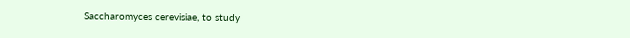Saccharomyces cerevisiae, to study